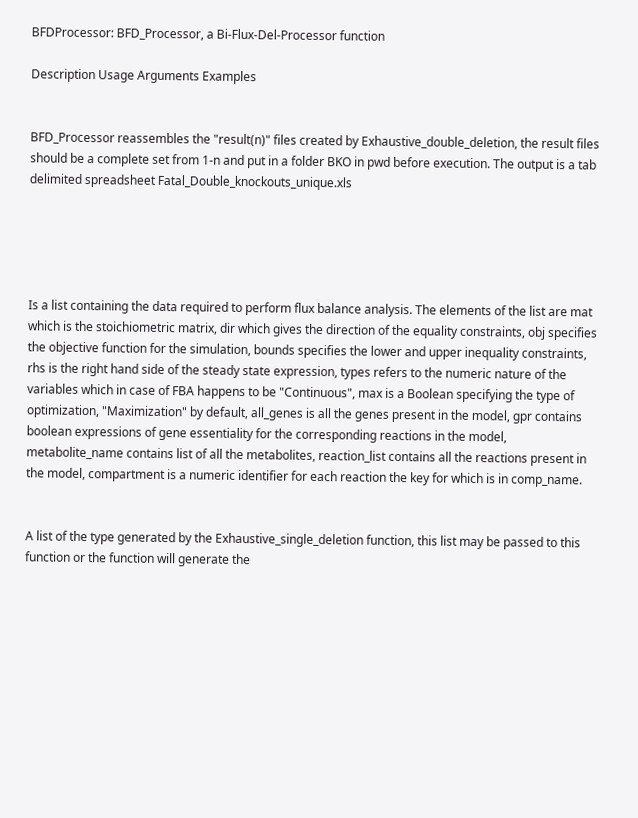BFDProcessor: BFD_Processor, a Bi-Flux-Del-Processor function

Description Usage Arguments Examples


BFD_Processor reassembles the "result(n)" files created by Exhaustive_double_deletion, the result files should be a complete set from 1-n and put in a folder BKO in pwd before execution. The output is a tab delimited spreadsheet Fatal_Double_knockouts_unique.xls





Is a list containing the data required to perform flux balance analysis. The elements of the list are mat which is the stoichiometric matrix, dir which gives the direction of the equality constraints, obj specifies the objective function for the simulation, bounds specifies the lower and upper inequality constraints, rhs is the right hand side of the steady state expression, types refers to the numeric nature of the variables which in case of FBA happens to be "Continuous", max is a Boolean specifying the type of optimization, "Maximization" by default, all_genes is all the genes present in the model, gpr contains boolean expressions of gene essentiality for the corresponding reactions in the model, metabolite_name contains list of all the metabolites, reaction_list contains all the reactions present in the model, compartment is a numeric identifier for each reaction the key for which is in comp_name.


A list of the type generated by the Exhaustive_single_deletion function, this list may be passed to this function or the function will generate the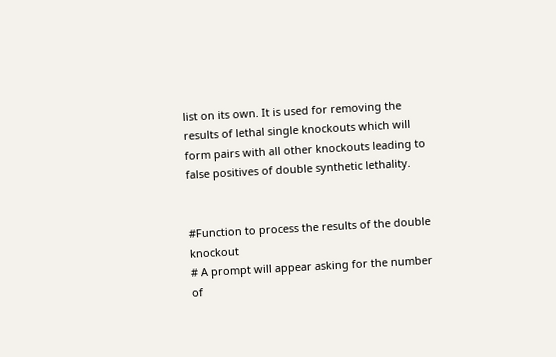list on its own. It is used for removing the results of lethal single knockouts which will form pairs with all other knockouts leading to false positives of double synthetic lethality.


#Function to process the results of the double knockout
# A prompt will appear asking for the number of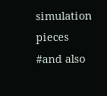simulation pieces
#and also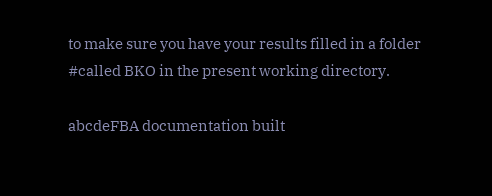to make sure you have your results filled in a folder
#called BKO in the present working directory.

abcdeFBA documentation built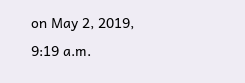on May 2, 2019, 9:19 a.m.